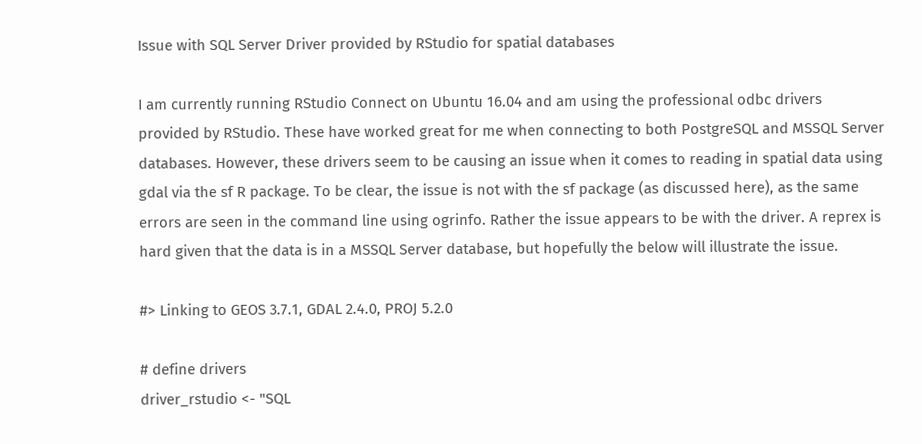Issue with SQL Server Driver provided by RStudio for spatial databases

I am currently running RStudio Connect on Ubuntu 16.04 and am using the professional odbc drivers provided by RStudio. These have worked great for me when connecting to both PostgreSQL and MSSQL Server databases. However, these drivers seem to be causing an issue when it comes to reading in spatial data using gdal via the sf R package. To be clear, the issue is not with the sf package (as discussed here), as the same errors are seen in the command line using ogrinfo. Rather the issue appears to be with the driver. A reprex is hard given that the data is in a MSSQL Server database, but hopefully the below will illustrate the issue.

#> Linking to GEOS 3.7.1, GDAL 2.4.0, PROJ 5.2.0

# define drivers
driver_rstudio <- "SQL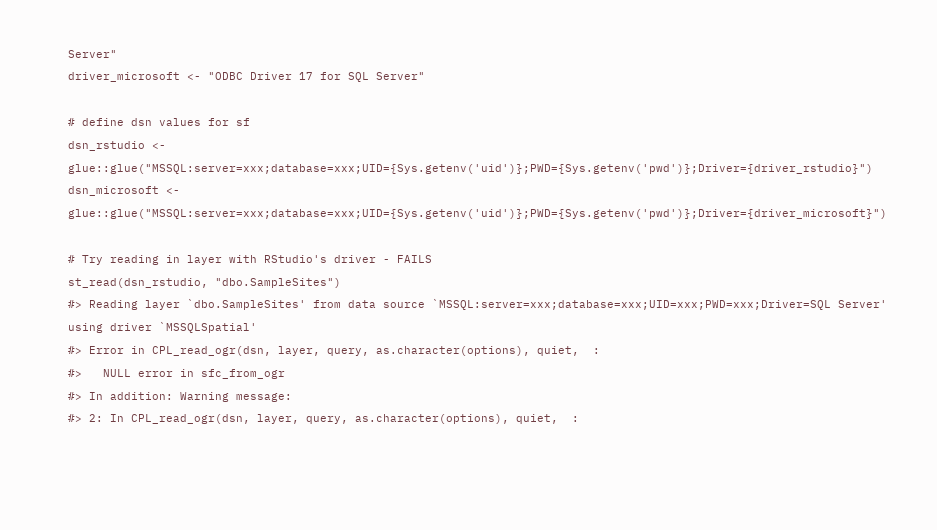Server"
driver_microsoft <- "ODBC Driver 17 for SQL Server"

# define dsn values for sf
dsn_rstudio <- glue::glue("MSSQL:server=xxx;database=xxx;UID={Sys.getenv('uid')};PWD={Sys.getenv('pwd')};Driver={driver_rstudio}")
dsn_microsoft <- glue::glue("MSSQL:server=xxx;database=xxx;UID={Sys.getenv('uid')};PWD={Sys.getenv('pwd')};Driver={driver_microsoft}")

# Try reading in layer with RStudio's driver - FAILS
st_read(dsn_rstudio, "dbo.SampleSites")
#> Reading layer `dbo.SampleSites' from data source `MSSQL:server=xxx;database=xxx;UID=xxx;PWD=xxx;Driver=SQL Server' using driver `MSSQLSpatial'
#> Error in CPL_read_ogr(dsn, layer, query, as.character(options), quiet,  :
#>   NULL error in sfc_from_ogr
#> In addition: Warning message:
#> 2: In CPL_read_ogr(dsn, layer, query, as.character(options), quiet,  :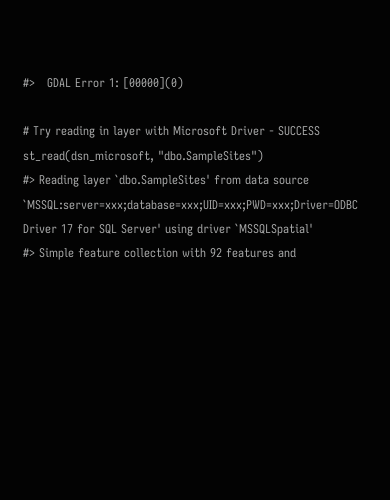#>   GDAL Error 1: [00000](0)

# Try reading in layer with Microsoft Driver - SUCCESS
st_read(dsn_microsoft, "dbo.SampleSites")
#> Reading layer `dbo.SampleSites' from data source `MSSQL:server=xxx;database=xxx;UID=xxx;PWD=xxx;Driver=ODBC Driver 17 for SQL Server' using driver `MSSQLSpatial'
#> Simple feature collection with 92 features and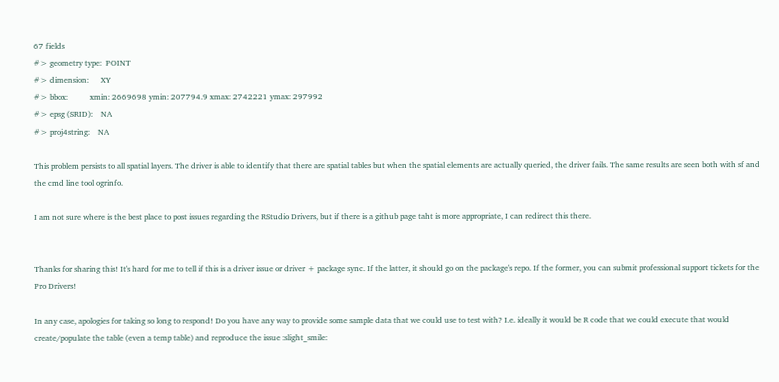67 fields
#> geometry type:  POINT
#> dimension:      XY
#> bbox:           xmin: 2669698 ymin: 207794.9 xmax: 2742221 ymax: 297992
#> epsg (SRID):    NA
#> proj4string:    NA

This problem persists to all spatial layers. The driver is able to identify that there are spatial tables but when the spatial elements are actually queried, the driver fails. The same results are seen both with sf and the cmd line tool ogrinfo.

I am not sure where is the best place to post issues regarding the RStudio Drivers, but if there is a github page taht is more appropriate, I can redirect this there.


Thanks for sharing this! It's hard for me to tell if this is a driver issue or driver + package sync. If the latter, it should go on the package's repo. If the former, you can submit professional support tickets for the Pro Drivers!

In any case, apologies for taking so long to respond! Do you have any way to provide some sample data that we could use to test with? I.e. ideally it would be R code that we could execute that would create/populate the table (even a temp table) and reproduce the issue :slight_smile: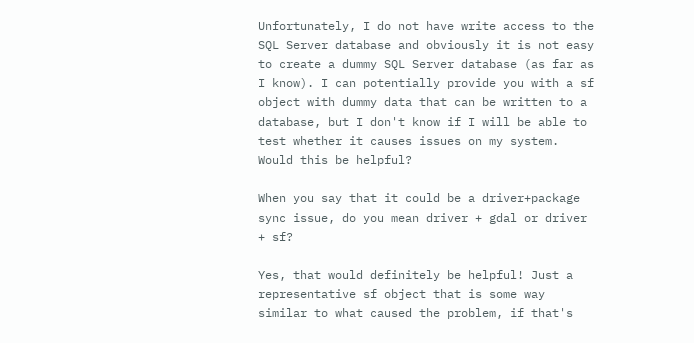Unfortunately, I do not have write access to the SQL Server database and obviously it is not easy to create a dummy SQL Server database (as far as I know). I can potentially provide you with a sf object with dummy data that can be written to a database, but I don't know if I will be able to test whether it causes issues on my system. Would this be helpful?

When you say that it could be a driver+package sync issue, do you mean driver + gdal or driver + sf?

Yes, that would definitely be helpful! Just a representative sf object that is some way similar to what caused the problem, if that's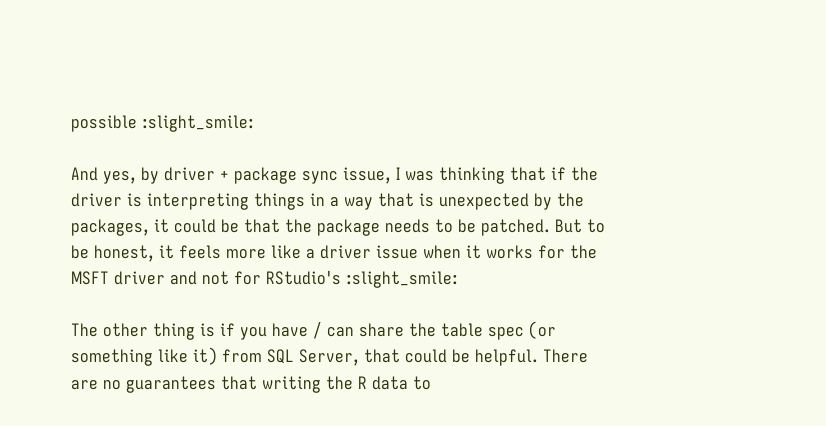possible :slight_smile:

And yes, by driver + package sync issue, I was thinking that if the driver is interpreting things in a way that is unexpected by the packages, it could be that the package needs to be patched. But to be honest, it feels more like a driver issue when it works for the MSFT driver and not for RStudio's :slight_smile:

The other thing is if you have / can share the table spec (or something like it) from SQL Server, that could be helpful. There are no guarantees that writing the R data to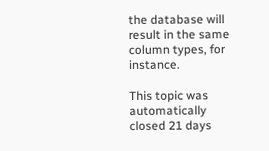the database will result in the same column types, for instance.

This topic was automatically closed 21 days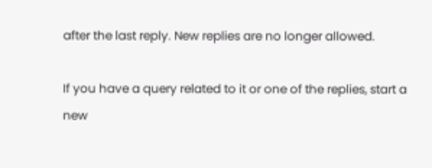after the last reply. New replies are no longer allowed.

If you have a query related to it or one of the replies, start a new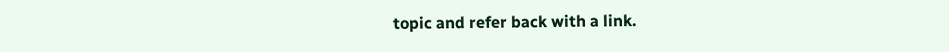topic and refer back with a link.